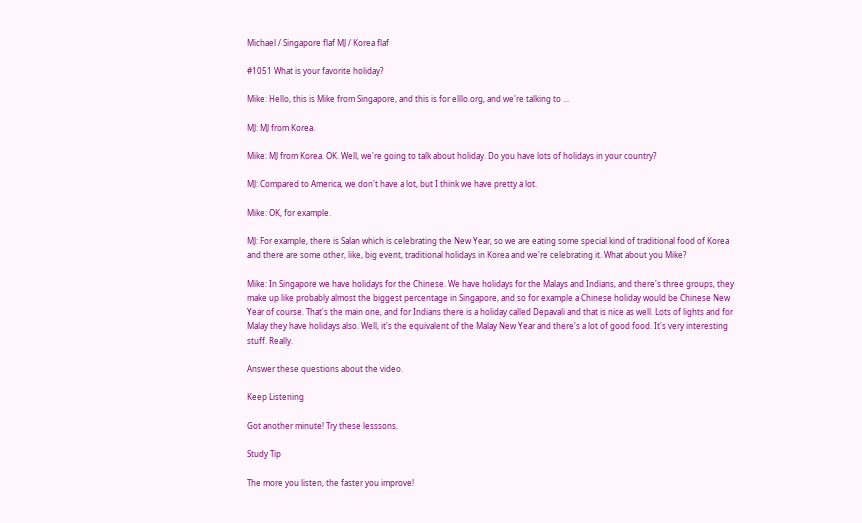Michael / Singapore flaf MJ / Korea flaf

#1051 What is your favorite holiday?

Mike: Hello, this is Mike from Singapore, and this is for elllo.org, and we're talking to ...

MJ: MJ from Korea.

Mike: MJ from Korea. OK. Well, we're going to talk about holiday. Do you have lots of holidays in your country?

MJ: Compared to America, we don't have a lot, but I think we have pretty a lot.

Mike: OK, for example.

MJ: For example, there is Salan which is celebrating the New Year, so we are eating some special kind of traditional food of Korea and there are some other, like, big event, traditional holidays in Korea and we're celebrating it. What about you Mike?

Mike: In Singapore we have holidays for the Chinese. We have holidays for the Malays and Indians, and there's three groups, they make up like probably almost the biggest percentage in Singapore, and so for example a Chinese holiday would be Chinese New Year of course. That's the main one, and for Indians there is a holiday called Depavali and that is nice as well. Lots of lights and for Malay they have holidays also. Well, it's the equivalent of the Malay New Year and there's a lot of good food. It's very interesting stuff. Really.

Answer these questions about the video.

Keep Listening

Got another minute! Try these lesssons.

Study Tip

The more you listen, the faster you improve!